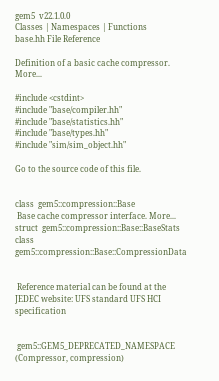gem5  v22.1.0.0
Classes | Namespaces | Functions
base.hh File Reference

Definition of a basic cache compressor. More...

#include <cstdint>
#include "base/compiler.hh"
#include "base/statistics.hh"
#include "base/types.hh"
#include "sim/sim_object.hh"

Go to the source code of this file.


class  gem5::compression::Base
 Base cache compressor interface. More...
struct  gem5::compression::Base::BaseStats
class  gem5::compression::Base::CompressionData


 Reference material can be found at the JEDEC website: UFS standard UFS HCI specification


 gem5::GEM5_DEPRECATED_NAMESPACE (Compressor, compression)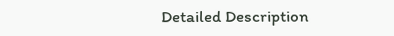Detailed Description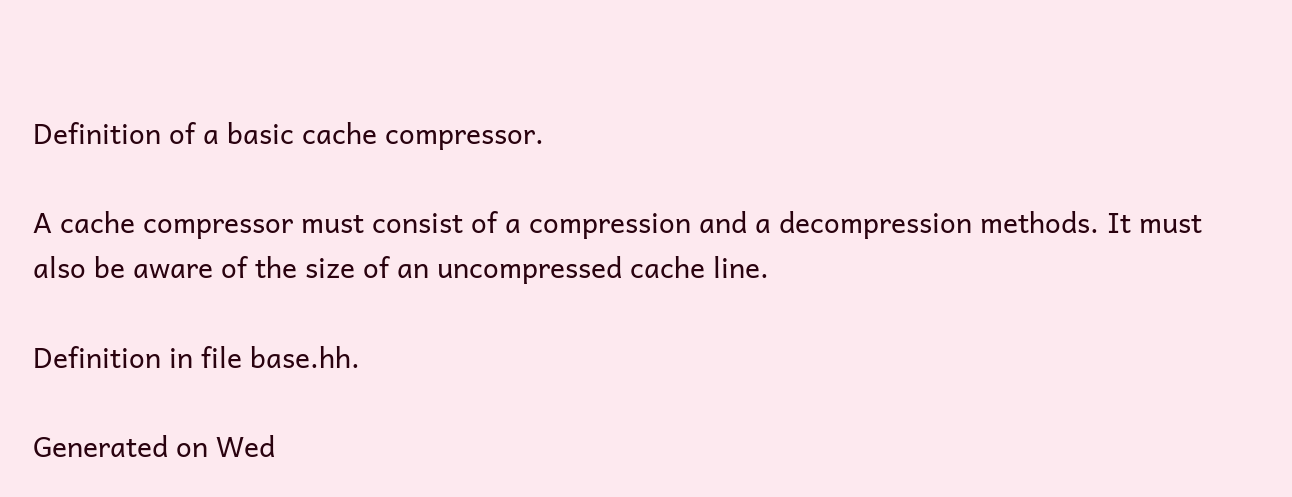Definition of a basic cache compressor.

A cache compressor must consist of a compression and a decompression methods. It must also be aware of the size of an uncompressed cache line.

Definition in file base.hh.

Generated on Wed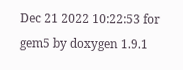Dec 21 2022 10:22:53 for gem5 by doxygen 1.9.1